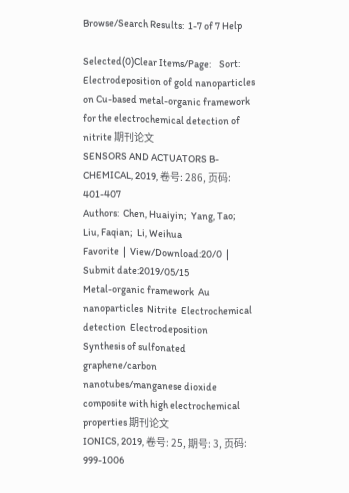Browse/Search Results:  1-7 of 7 Help

Selected(0)Clear Items/Page:    Sort:
Electrodeposition of gold nanoparticles on Cu-based metal-organic framework for the electrochemical detection of nitrite 期刊论文
SENSORS AND ACTUATORS B-CHEMICAL, 2019, 卷号: 286, 页码: 401-407
Authors:  Chen, Huaiyin;  Yang, Tao;  Liu, Faqian;  Li, Weihua
Favorite  |  View/Download:20/0  |  Submit date:2019/05/15
Metal-organic framework  Au nanoparticles  Nitrite  Electrochemical detection  Electrodeposition
Synthesis of sulfonated graphene/carbon nanotubes/manganese dioxide composite with high electrochemical properties 期刊论文
IONICS, 2019, 卷号: 25, 期号: 3, 页码: 999-1006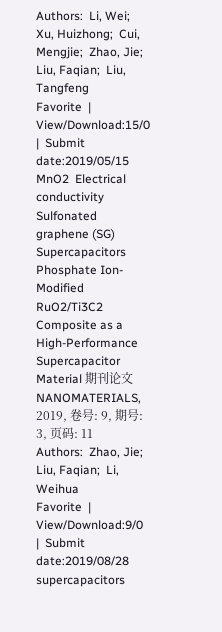Authors:  Li, Wei;  Xu, Huizhong;  Cui, Mengjie;  Zhao, Jie;  Liu, Faqian;  Liu, Tangfeng
Favorite  |  View/Download:15/0  |  Submit date:2019/05/15
MnO2  Electrical conductivity  Sulfonated graphene (SG)  Supercapacitors
Phosphate Ion-Modified RuO2/Ti3C2 Composite as a High-Performance Supercapacitor Material 期刊论文
NANOMATERIALS, 2019, 卷号: 9, 期号: 3, 页码: 11
Authors:  Zhao, Jie;  Liu, Faqian;  Li, Weihua
Favorite  |  View/Download:9/0  |  Submit date:2019/08/28
supercapacitors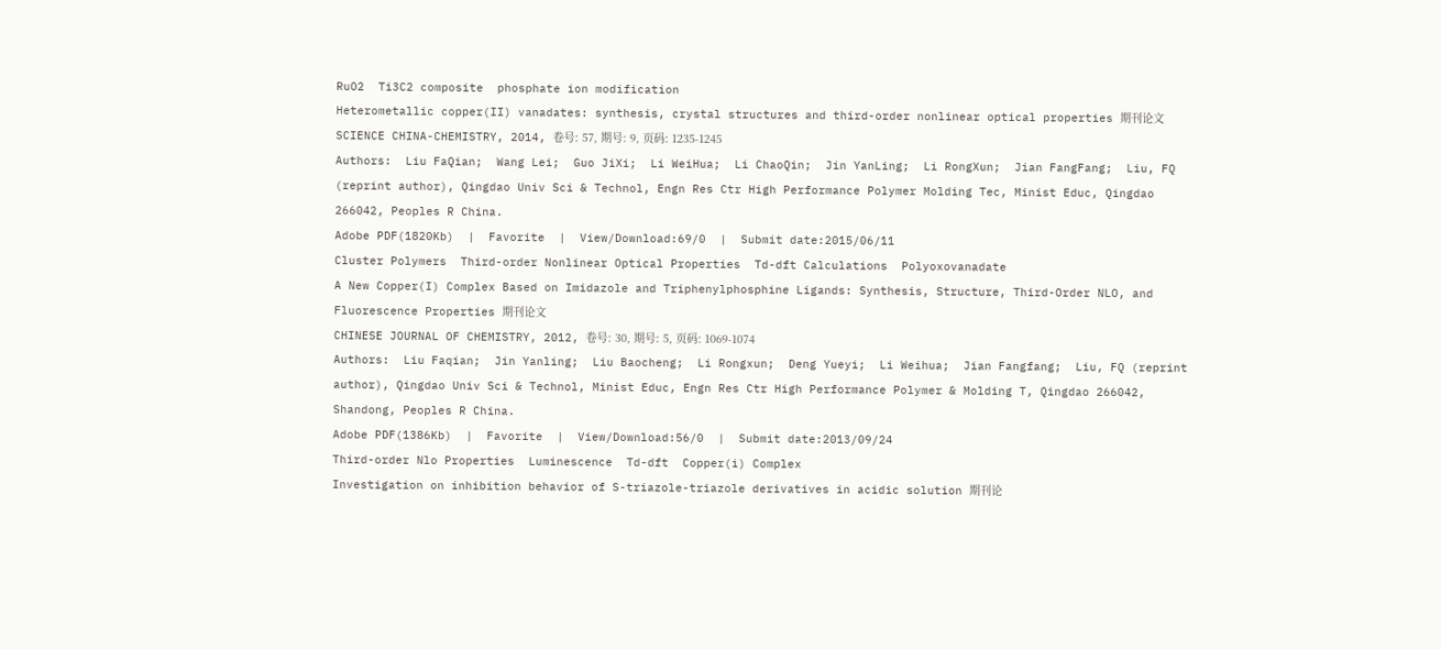RuO2  Ti3C2 composite  phosphate ion modification
Heterometallic copper(II) vanadates: synthesis, crystal structures and third-order nonlinear optical properties 期刊论文
SCIENCE CHINA-CHEMISTRY, 2014, 卷号: 57, 期号: 9, 页码: 1235-1245
Authors:  Liu FaQian;  Wang Lei;  Guo JiXi;  Li WeiHua;  Li ChaoQin;  Jin YanLing;  Li RongXun;  Jian FangFang;  Liu, FQ (reprint author), Qingdao Univ Sci & Technol, Engn Res Ctr High Performance Polymer Molding Tec, Minist Educ, Qingdao 266042, Peoples R China.
Adobe PDF(1820Kb)  |  Favorite  |  View/Download:69/0  |  Submit date:2015/06/11
Cluster Polymers  Third-order Nonlinear Optical Properties  Td-dft Calculations  Polyoxovanadate
A New Copper(I) Complex Based on Imidazole and Triphenylphosphine Ligands: Synthesis, Structure, Third-Order NLO, and Fluorescence Properties 期刊论文
CHINESE JOURNAL OF CHEMISTRY, 2012, 卷号: 30, 期号: 5, 页码: 1069-1074
Authors:  Liu Faqian;  Jin Yanling;  Liu Baocheng;  Li Rongxun;  Deng Yueyi;  Li Weihua;  Jian Fangfang;  Liu, FQ (reprint author), Qingdao Univ Sci & Technol, Minist Educ, Engn Res Ctr High Performance Polymer & Molding T, Qingdao 266042, Shandong, Peoples R China.
Adobe PDF(1386Kb)  |  Favorite  |  View/Download:56/0  |  Submit date:2013/09/24
Third-order Nlo Properties  Luminescence  Td-dft  Copper(i) Complex
Investigation on inhibition behavior of S-triazole-triazole derivatives in acidic solution 期刊论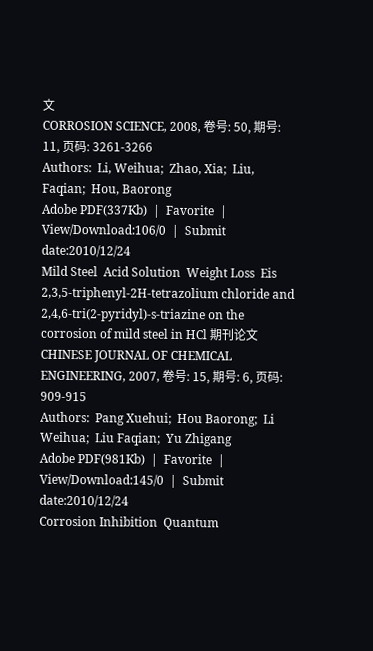文
CORROSION SCIENCE, 2008, 卷号: 50, 期号: 11, 页码: 3261-3266
Authors:  Li, Weihua;  Zhao, Xia;  Liu, Faqian;  Hou, Baorong
Adobe PDF(337Kb)  |  Favorite  |  View/Download:106/0  |  Submit date:2010/12/24
Mild Steel  Acid Solution  Weight Loss  Eis
2,3,5-triphenyl-2H-tetrazolium chloride and 2,4,6-tri(2-pyridyl)-s-triazine on the corrosion of mild steel in HCl 期刊论文
CHINESE JOURNAL OF CHEMICAL ENGINEERING, 2007, 卷号: 15, 期号: 6, 页码: 909-915
Authors:  Pang Xuehui;  Hou Baorong;  Li Weihua;  Liu Faqian;  Yu Zhigang
Adobe PDF(981Kb)  |  Favorite  |  View/Download:145/0  |  Submit date:2010/12/24
Corrosion Inhibition  Quantum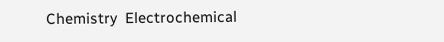Chemistry  Electrochemical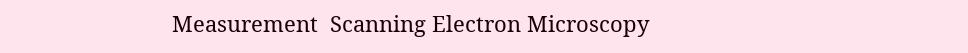Measurement  Scanning Electron Microscopy